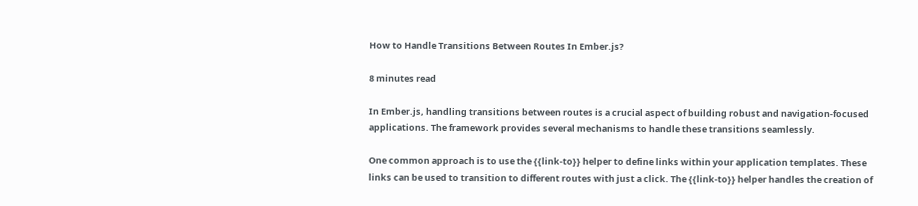How to Handle Transitions Between Routes In Ember.js?

8 minutes read

In Ember.js, handling transitions between routes is a crucial aspect of building robust and navigation-focused applications. The framework provides several mechanisms to handle these transitions seamlessly.

One common approach is to use the {{link-to}} helper to define links within your application templates. These links can be used to transition to different routes with just a click. The {{link-to}} helper handles the creation of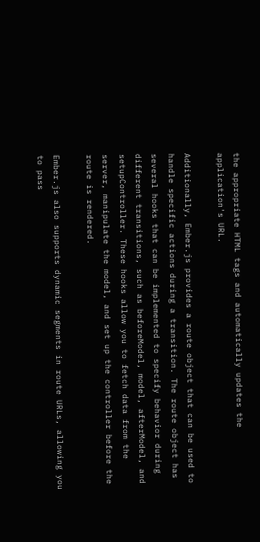the appropriate HTML tags and automatically updates the application's URL.

Additionally, Ember.js provides a route object that can be used to handle specific actions during a transition. The route object has several hooks that can be implemented to specify behavior during different transitions, such as beforeModel, model, afterModel, and setupController. These hooks allow you to fetch data from the server, manipulate the model, and set up the controller before the route is rendered.

Ember.js also supports dynamic segments in route URLs, allowing you to pass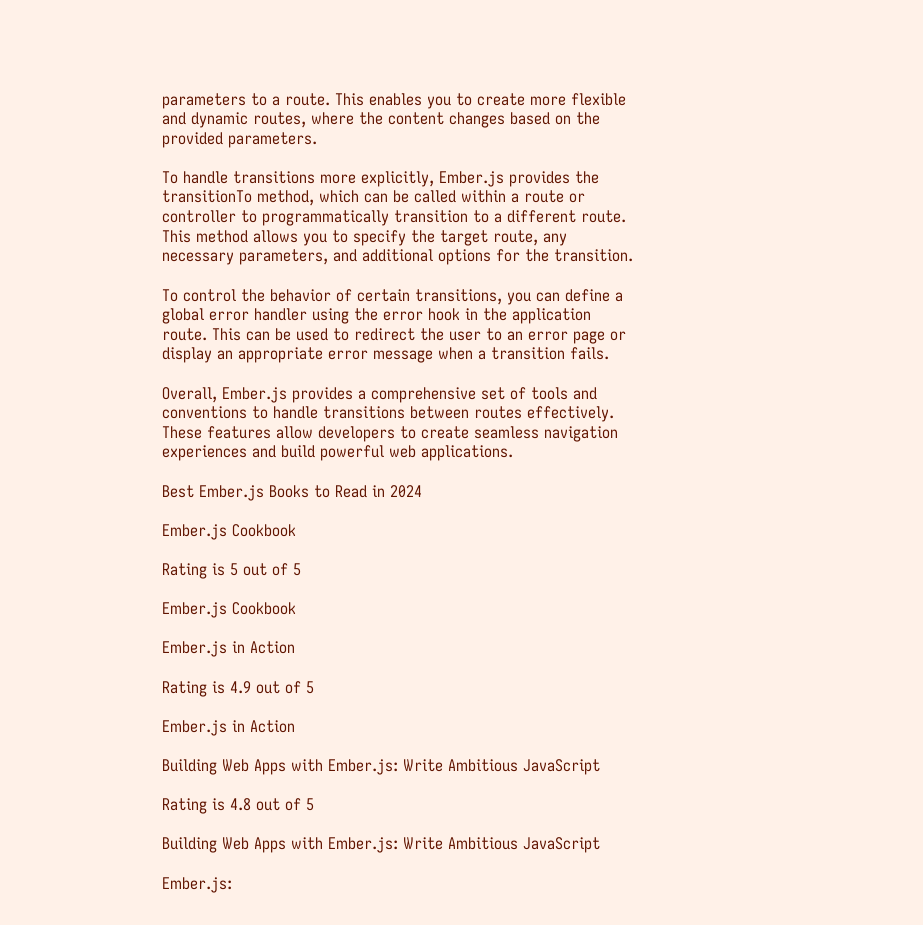parameters to a route. This enables you to create more flexible and dynamic routes, where the content changes based on the provided parameters.

To handle transitions more explicitly, Ember.js provides the transitionTo method, which can be called within a route or controller to programmatically transition to a different route. This method allows you to specify the target route, any necessary parameters, and additional options for the transition.

To control the behavior of certain transitions, you can define a global error handler using the error hook in the application route. This can be used to redirect the user to an error page or display an appropriate error message when a transition fails.

Overall, Ember.js provides a comprehensive set of tools and conventions to handle transitions between routes effectively. These features allow developers to create seamless navigation experiences and build powerful web applications.

Best Ember.js Books to Read in 2024

Ember.js Cookbook

Rating is 5 out of 5

Ember.js Cookbook

Ember.js in Action

Rating is 4.9 out of 5

Ember.js in Action

Building Web Apps with Ember.js: Write Ambitious JavaScript

Rating is 4.8 out of 5

Building Web Apps with Ember.js: Write Ambitious JavaScript

Ember.js: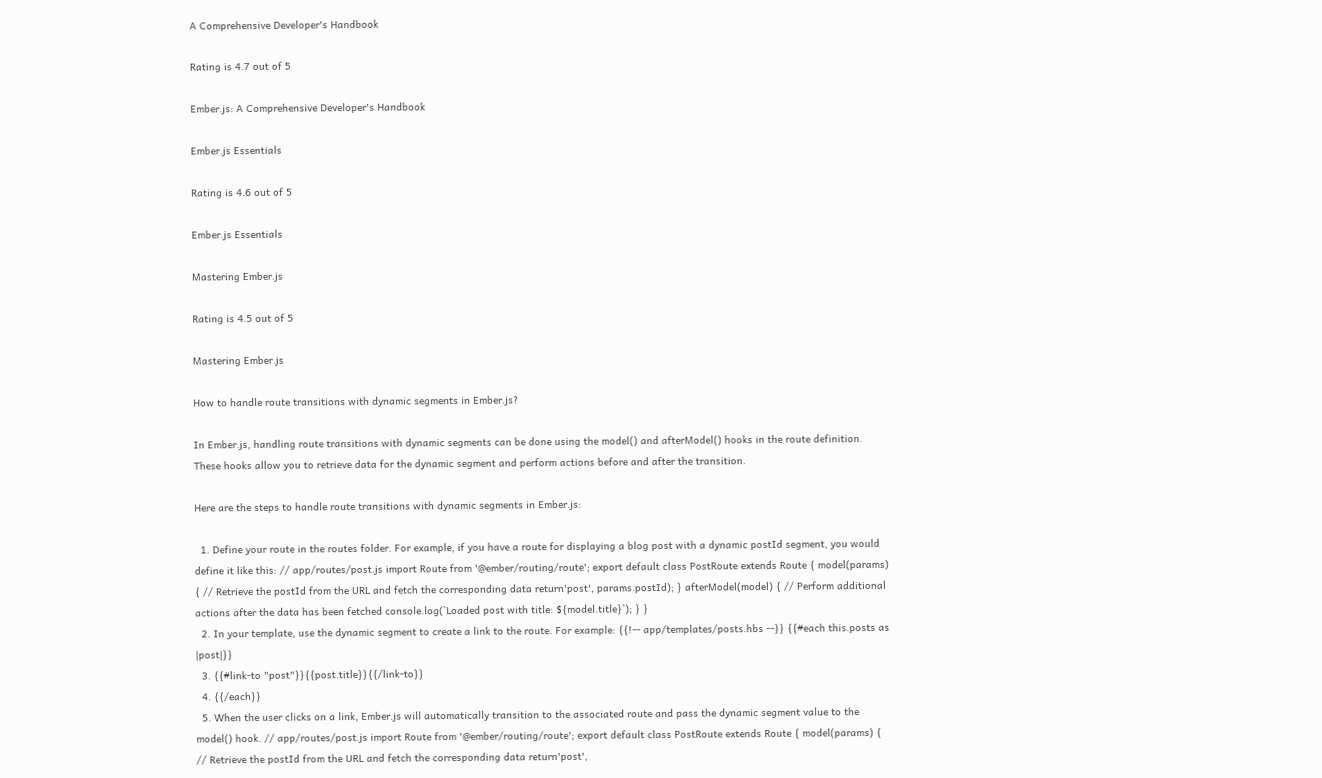A Comprehensive Developer's Handbook

Rating is 4.7 out of 5

Ember.js: A Comprehensive Developer's Handbook

Ember.js Essentials

Rating is 4.6 out of 5

Ember.js Essentials

Mastering Ember.js

Rating is 4.5 out of 5

Mastering Ember.js

How to handle route transitions with dynamic segments in Ember.js?

In Ember.js, handling route transitions with dynamic segments can be done using the model() and afterModel() hooks in the route definition. These hooks allow you to retrieve data for the dynamic segment and perform actions before and after the transition.

Here are the steps to handle route transitions with dynamic segments in Ember.js:

  1. Define your route in the routes folder. For example, if you have a route for displaying a blog post with a dynamic postId segment, you would define it like this: // app/routes/post.js import Route from '@ember/routing/route'; export default class PostRoute extends Route { model(params) { // Retrieve the postId from the URL and fetch the corresponding data return'post', params.postId); } afterModel(model) { // Perform additional actions after the data has been fetched console.log(`Loaded post with title: ${model.title}`); } }
  2. In your template, use the dynamic segment to create a link to the route. For example: {{!-- app/templates/posts.hbs --}} {{#each this.posts as |post|}}
  3. {{#link-to "post"}}{{post.title}}{{/link-to}}
  4. {{/each}}
  5. When the user clicks on a link, Ember.js will automatically transition to the associated route and pass the dynamic segment value to the model() hook. // app/routes/post.js import Route from '@ember/routing/route'; export default class PostRoute extends Route { model(params) { // Retrieve the postId from the URL and fetch the corresponding data return'post',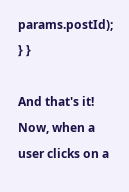params.postId); } }

And that's it! Now, when a user clicks on a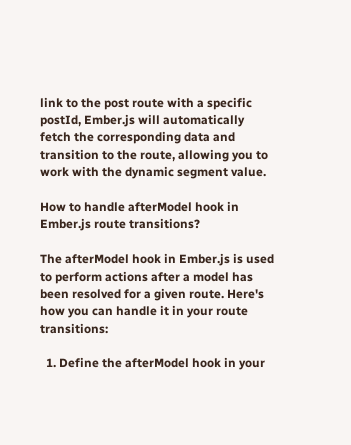link to the post route with a specific postId, Ember.js will automatically fetch the corresponding data and transition to the route, allowing you to work with the dynamic segment value.

How to handle afterModel hook in Ember.js route transitions?

The afterModel hook in Ember.js is used to perform actions after a model has been resolved for a given route. Here's how you can handle it in your route transitions:

  1. Define the afterModel hook in your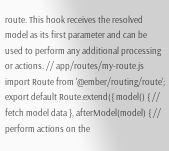route. This hook receives the resolved model as its first parameter and can be used to perform any additional processing or actions. // app/routes/my-route.js import Route from '@ember/routing/route'; export default Route.extend({ model() { // fetch model data }, afterModel(model) { // perform actions on the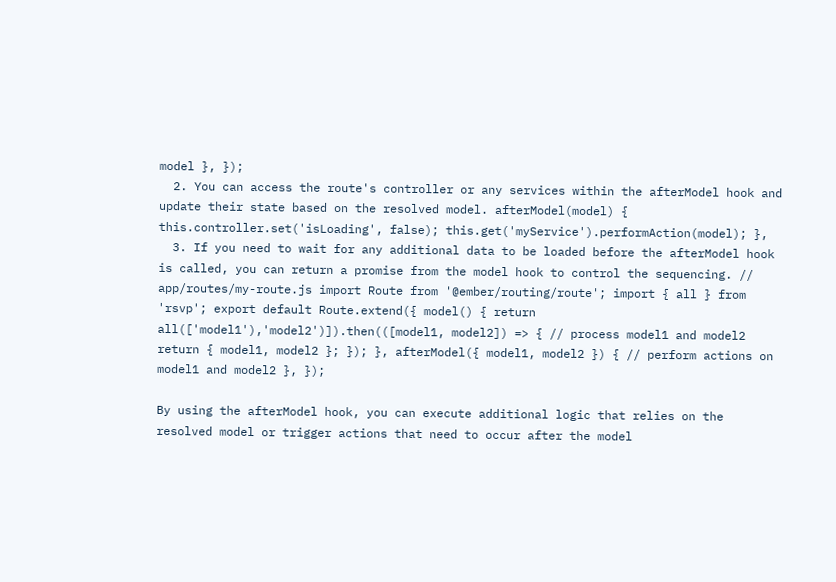model }, });
  2. You can access the route's controller or any services within the afterModel hook and update their state based on the resolved model. afterModel(model) { this.controller.set('isLoading', false); this.get('myService').performAction(model); },
  3. If you need to wait for any additional data to be loaded before the afterModel hook is called, you can return a promise from the model hook to control the sequencing. // app/routes/my-route.js import Route from '@ember/routing/route'; import { all } from 'rsvp'; export default Route.extend({ model() { return all(['model1'),'model2')]).then(([model1, model2]) => { // process model1 and model2 return { model1, model2 }; }); }, afterModel({ model1, model2 }) { // perform actions on model1 and model2 }, });

By using the afterModel hook, you can execute additional logic that relies on the resolved model or trigger actions that need to occur after the model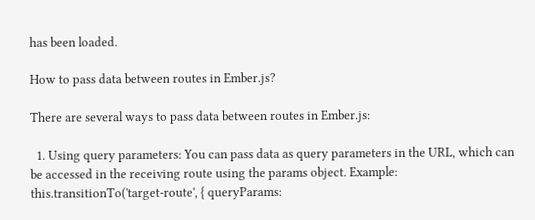has been loaded.

How to pass data between routes in Ember.js?

There are several ways to pass data between routes in Ember.js:

  1. Using query parameters: You can pass data as query parameters in the URL, which can be accessed in the receiving route using the params object. Example: this.transitionTo('target-route', { queryParams: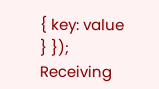{ key: value } }); Receiving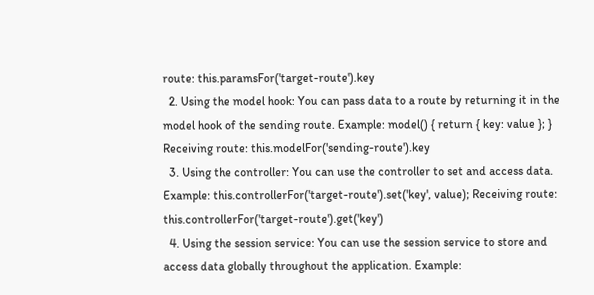route: this.paramsFor('target-route').key
  2. Using the model hook: You can pass data to a route by returning it in the model hook of the sending route. Example: model() { return { key: value }; } Receiving route: this.modelFor('sending-route').key
  3. Using the controller: You can use the controller to set and access data. Example: this.controllerFor('target-route').set('key', value); Receiving route: this.controllerFor('target-route').get('key')
  4. Using the session service: You can use the session service to store and access data globally throughout the application. Example: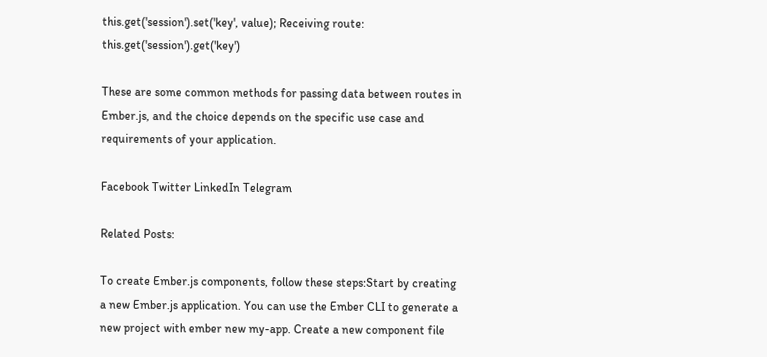this.get('session').set('key', value); Receiving route: this.get('session').get('key')

These are some common methods for passing data between routes in Ember.js, and the choice depends on the specific use case and requirements of your application.

Facebook Twitter LinkedIn Telegram

Related Posts:

To create Ember.js components, follow these steps:Start by creating a new Ember.js application. You can use the Ember CLI to generate a new project with ember new my-app. Create a new component file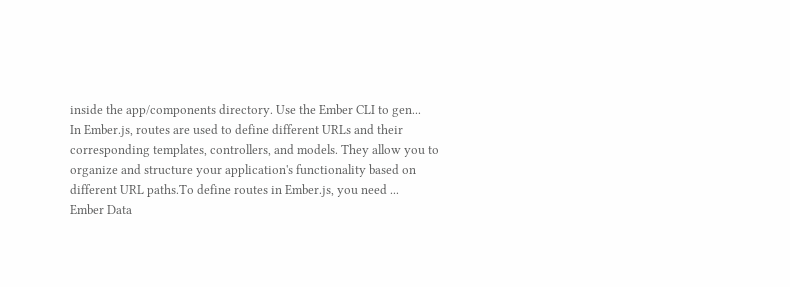inside the app/components directory. Use the Ember CLI to gen...
In Ember.js, routes are used to define different URLs and their corresponding templates, controllers, and models. They allow you to organize and structure your application's functionality based on different URL paths.To define routes in Ember.js, you need ...
Ember Data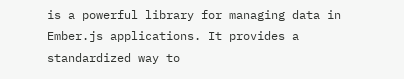is a powerful library for managing data in Ember.js applications. It provides a standardized way to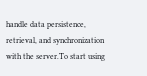handle data persistence, retrieval, and synchronization with the server.To start using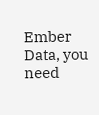Ember Data, you need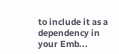to include it as a dependency in your Emb...